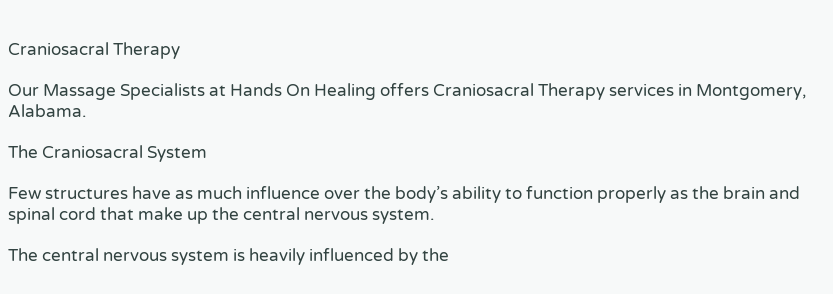Craniosacral Therapy

Our Massage Specialists at Hands On Healing offers Craniosacral Therapy services in Montgomery, Alabama.

The Craniosacral System

Few structures have as much influence over the body’s ability to function properly as the brain and spinal cord that make up the central nervous system.

The central nervous system is heavily influenced by the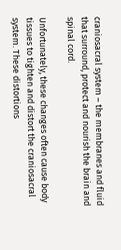craniosacral system – the membranes and fluid that surround, protect and nourish the brain and spinal cord.

Unfortunately, these changes often cause body tissues to tighten and distort the craniosacral system. These distortions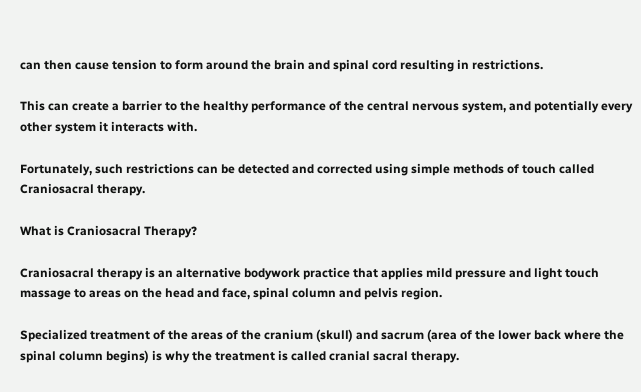can then cause tension to form around the brain and spinal cord resulting in restrictions.

This can create a barrier to the healthy performance of the central nervous system, and potentially every other system it interacts with.

Fortunately, such restrictions can be detected and corrected using simple methods of touch called Craniosacral therapy.

What is Craniosacral Therapy?

Craniosacral therapy is an alternative bodywork practice that applies mild pressure and light touch massage to areas on the head and face, spinal column and pelvis region.

Specialized treatment of the areas of the cranium (skull) and sacrum (area of the lower back where the spinal column begins) is why the treatment is called cranial sacral therapy.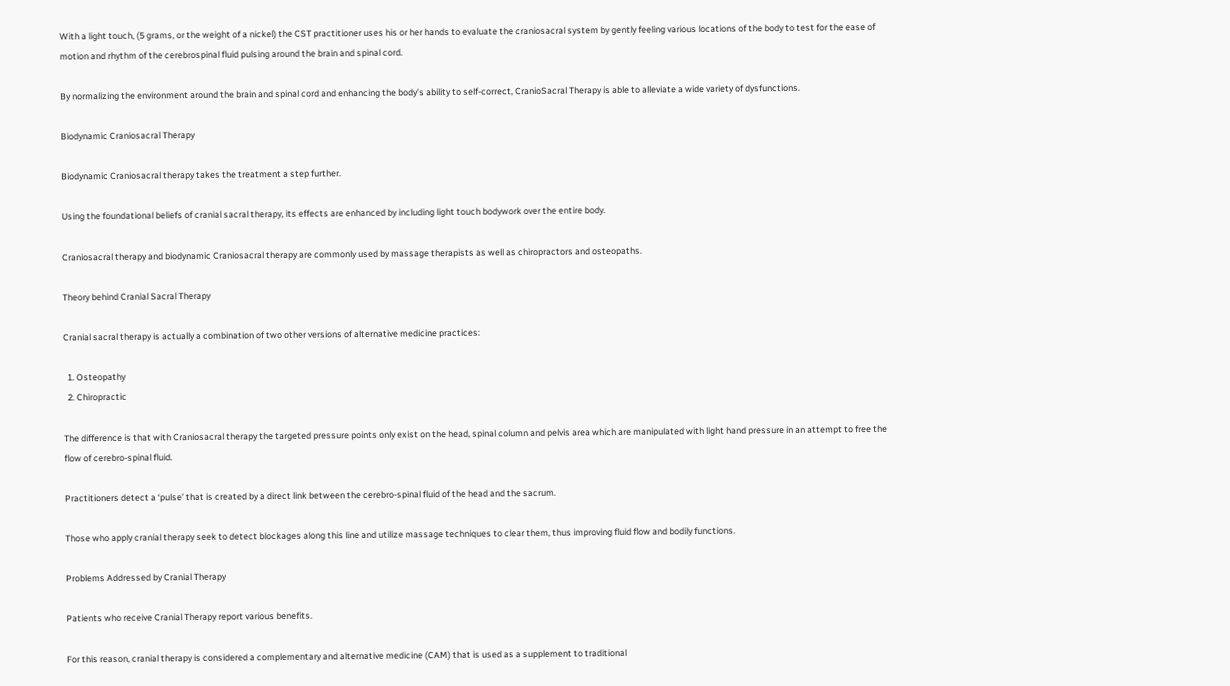With a light touch, (5 grams, or the weight of a nickel) the CST practitioner uses his or her hands to evaluate the craniosacral system by gently feeling various locations of the body to test for the ease of motion and rhythm of the cerebrospinal fluid pulsing around the brain and spinal cord.

By normalizing the environment around the brain and spinal cord and enhancing the body’s ability to self-correct, CranioSacral Therapy is able to alleviate a wide variety of dysfunctions.

Biodynamic Craniosacral Therapy

Biodynamic Craniosacral therapy takes the treatment a step further.

Using the foundational beliefs of cranial sacral therapy, its effects are enhanced by including light touch bodywork over the entire body.

Craniosacral therapy and biodynamic Craniosacral therapy are commonly used by massage therapists as well as chiropractors and osteopaths.

Theory behind Cranial Sacral Therapy

Cranial sacral therapy is actually a combination of two other versions of alternative medicine practices:

  1. Osteopathy
  2. Chiropractic

The difference is that with Craniosacral therapy the targeted pressure points only exist on the head, spinal column and pelvis area which are manipulated with light hand pressure in an attempt to free the flow of cerebro-spinal fluid.

Practitioners detect a ‘pulse’ that is created by a direct link between the cerebro-spinal fluid of the head and the sacrum.

Those who apply cranial therapy seek to detect blockages along this line and utilize massage techniques to clear them, thus improving fluid flow and bodily functions.

Problems Addressed by Cranial Therapy

Patients who receive Cranial Therapy report various benefits.

For this reason, cranial therapy is considered a complementary and alternative medicine (CAM) that is used as a supplement to traditional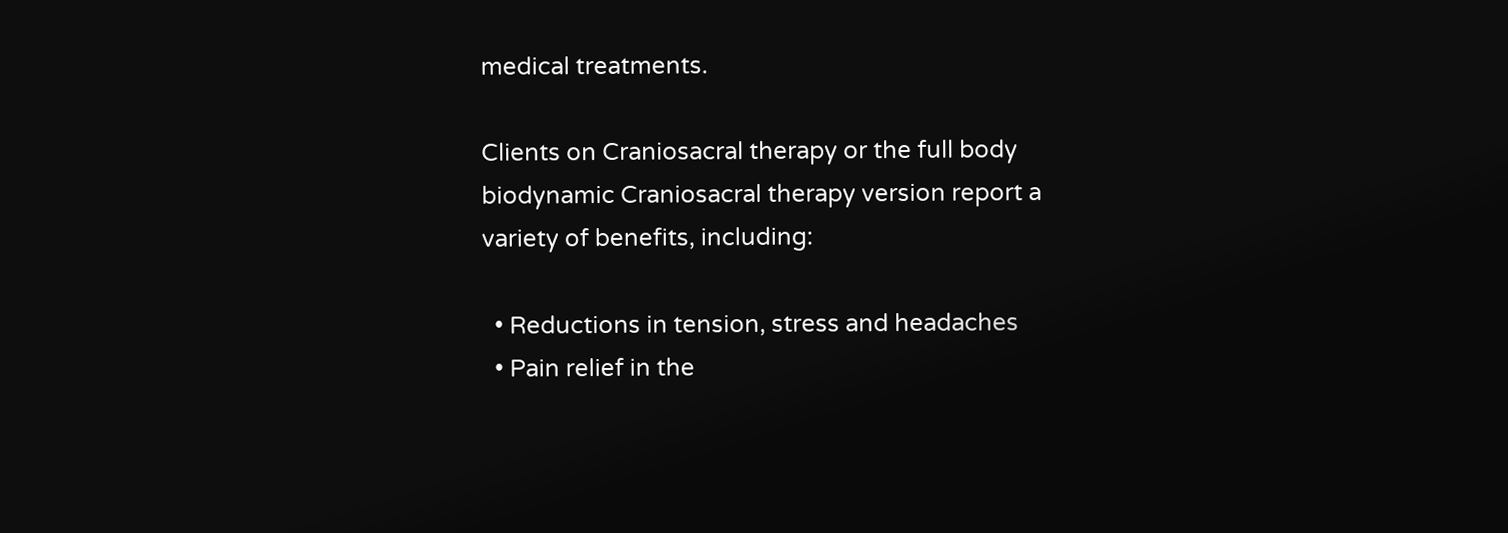medical treatments.

Clients on Craniosacral therapy or the full body biodynamic Craniosacral therapy version report a variety of benefits, including:

  • Reductions in tension, stress and headaches
  • Pain relief in the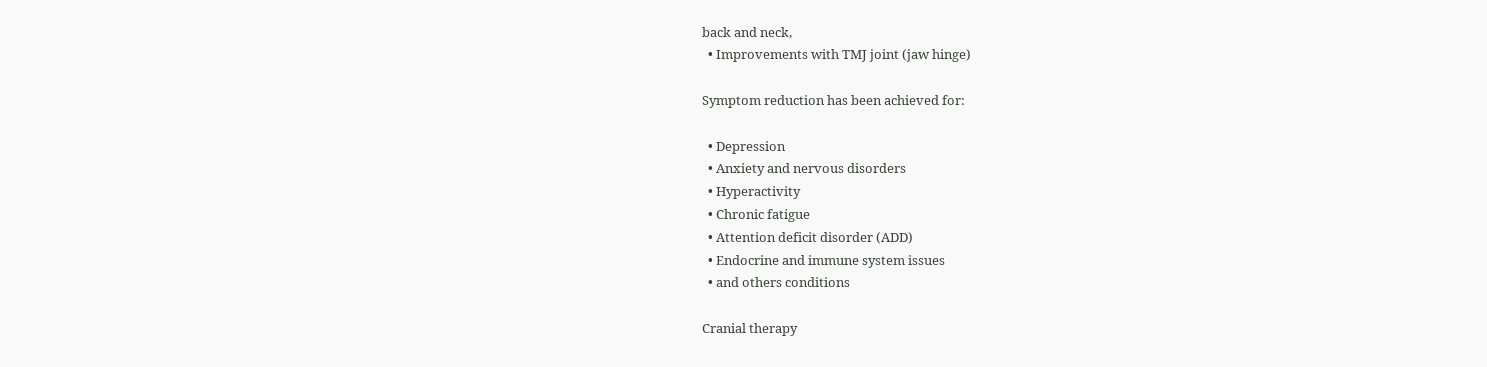back and neck,
  • Improvements with TMJ joint (jaw hinge)

Symptom reduction has been achieved for:

  • Depression
  • Anxiety and nervous disorders
  • Hyperactivity
  • Chronic fatigue
  • Attention deficit disorder (ADD)
  • Endocrine and immune system issues
  • and others conditions

Cranial therapy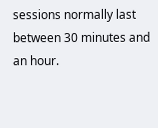sessions normally last between 30 minutes and an hour.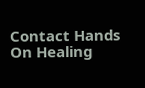Contact Hands On Healing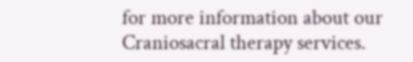for more information about our Craniosacral therapy services.